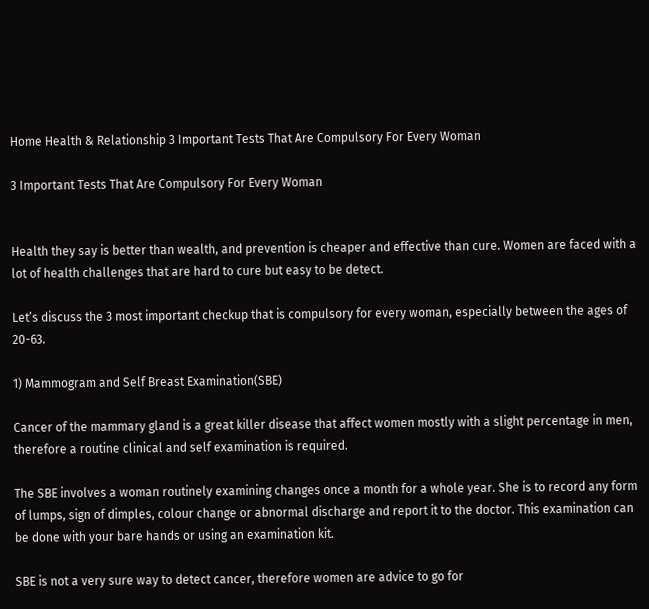Home Health & Relationship 3 Important Tests That Are Compulsory For Every Woman

3 Important Tests That Are Compulsory For Every Woman


Health they say is better than wealth, and prevention is cheaper and effective than cure. Women are faced with a lot of health challenges that are hard to cure but easy to be detect.

Let’s discuss the 3 most important checkup that is compulsory for every woman, especially between the ages of 20-63.

1) Mammogram and Self Breast Examination(SBE)

Cancer of the mammary gland is a great killer disease that affect women mostly with a slight percentage in men, therefore a routine clinical and self examination is required.

The SBE involves a woman routinely examining changes once a month for a whole year. She is to record any form of lumps, sign of dimples, colour change or abnormal discharge and report it to the doctor. This examination can be done with your bare hands or using an examination kit.

SBE is not a very sure way to detect cancer, therefore women are advice to go for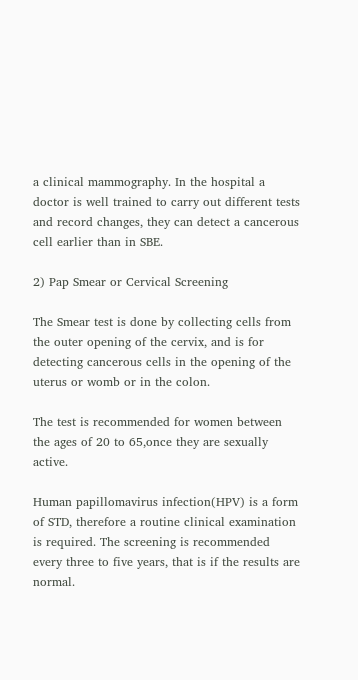a clinical mammography. In the hospital a doctor is well trained to carry out different tests and record changes, they can detect a cancerous cell earlier than in SBE.

2) Pap Smear or Cervical Screening

The Smear test is done by collecting cells from the outer opening of the cervix, and is for detecting cancerous cells in the opening of the uterus or womb or in the colon.

The test is recommended for women between the ages of 20 to 65,once they are sexually active.

Human papillomavirus infection(HPV) is a form of STD, therefore a routine clinical examination is required. The screening is recommended every three to five years, that is if the results are normal.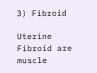3) Fibroid

Uterine Fibroid are muscle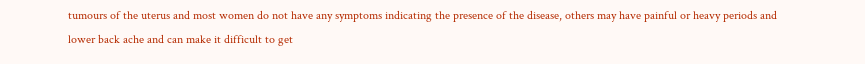tumours of the uterus and most women do not have any symptoms indicating the presence of the disease, others may have painful or heavy periods and lower back ache and can make it difficult to get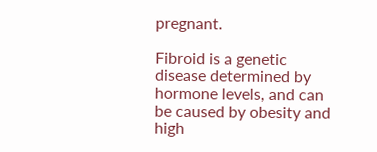pregnant.

Fibroid is a genetic disease determined by hormone levels, and can be caused by obesity and high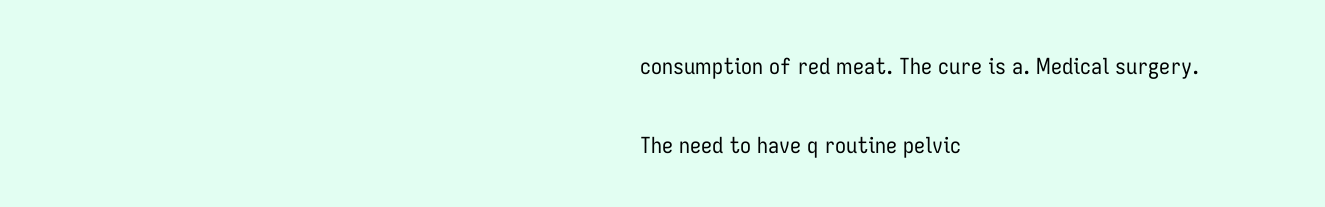consumption of red meat. The cure is a. Medical surgery.

The need to have q routine pelvic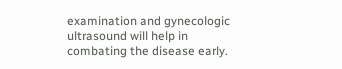examination and gynecologic ultrasound will help in combating the disease early.